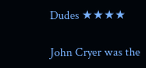Dudes ★★★★

John Cryer was the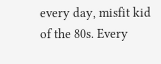every day, misfit kid of the 80s. Every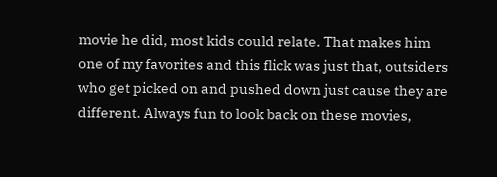movie he did, most kids could relate. That makes him one of my favorites and this flick was just that, outsiders who get picked on and pushed down just cause they are different. Always fun to look back on these movies,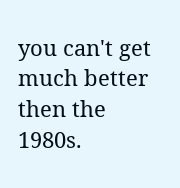you can't get much better then the 1980s.